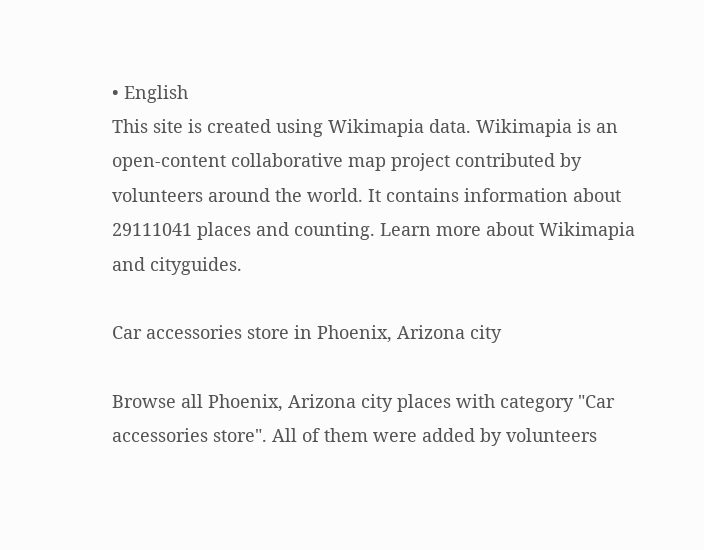• English
This site is created using Wikimapia data. Wikimapia is an open-content collaborative map project contributed by volunteers around the world. It contains information about 29111041 places and counting. Learn more about Wikimapia and cityguides.

Car accessories store in Phoenix, Arizona city

Browse all Phoenix, Arizona city places with category "Car accessories store". All of them were added by volunteers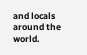and locals around the world.